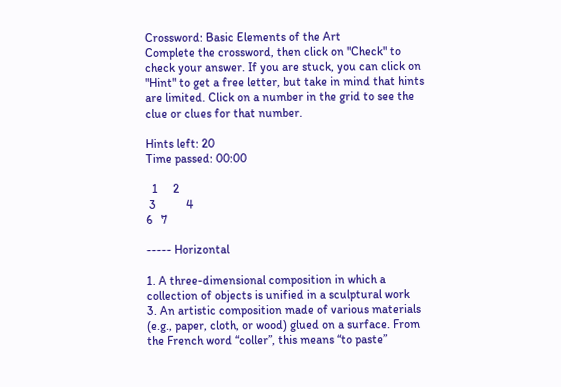Crossword: Basic Elements of the Art
Complete the crossword, then click on "Check" to check your answer. If you are stuck, you can click on "Hint" to get a free letter, but take in mind that hints are limited. Click on a number in the grid to see the clue or clues for that number.

Hints left: 20
Time passed: 00:00

  1     2
 3          4
6   7

----- Horizontal

1. A three-dimensional composition in which a collection of objects is unified in a sculptural work
3. An artistic composition made of various materials (e.g., paper, cloth, or wood) glued on a surface. From the French word “coller”, this means “to paste”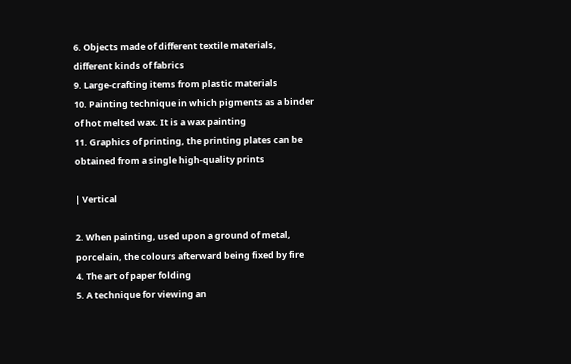6. Objects made of different textile materials, different kinds of fabrics
9. Large-crafting items from plastic materials
10. Painting technique in which pigments as a binder of hot melted wax. It is a wax painting
11. Graphics of printing, the printing plates can be obtained from a single high-quality prints

| Vertical

2. When painting, used upon a ground of metal, porcelain, the colours afterward being fixed by fire
4. The art of paper folding
5. A technique for viewing an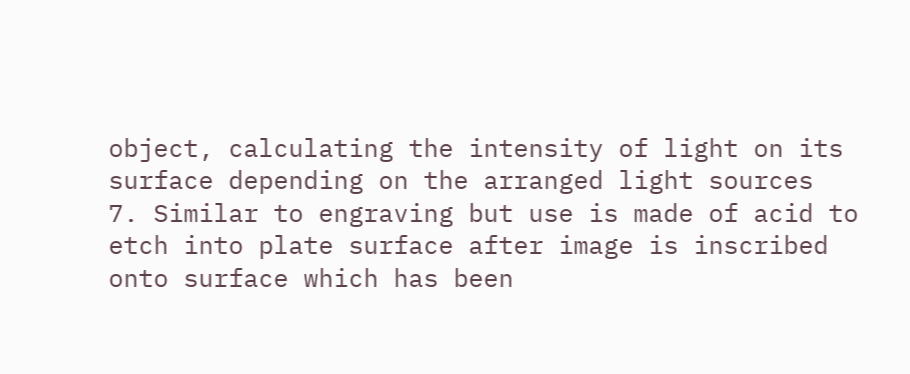object, calculating the intensity of light on its surface depending on the arranged light sources
7. Similar to engraving but use is made of acid to etch into plate surface after image is inscribed onto surface which has been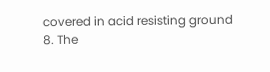covered in acid resisting ground
8. The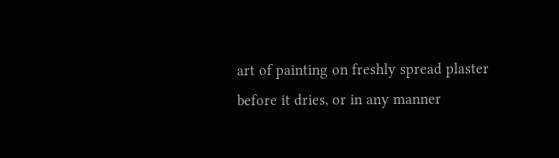art of painting on freshly spread plaster before it dries, or in any manner